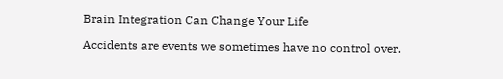Brain Integration Can Change Your Life

Accidents are events we sometimes have no control over.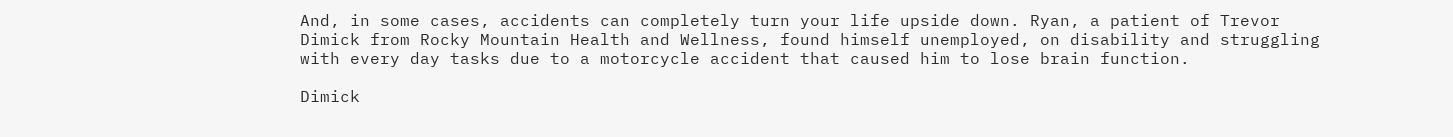And, in some cases, accidents can completely turn your life upside down. Ryan, a patient of Trevor Dimick from Rocky Mountain Health and Wellness, found himself unemployed, on disability and struggling with every day tasks due to a motorcycle accident that caused him to lose brain function.

Dimick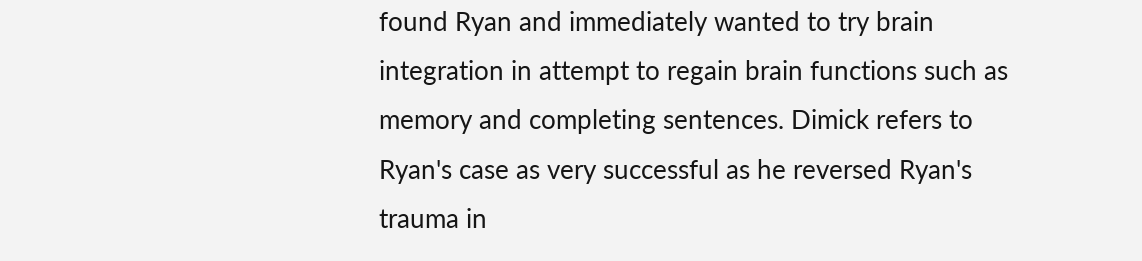found Ryan and immediately wanted to try brain integration in attempt to regain brain functions such as memory and completing sentences. Dimick refers to Ryan's case as very successful as he reversed Ryan's trauma in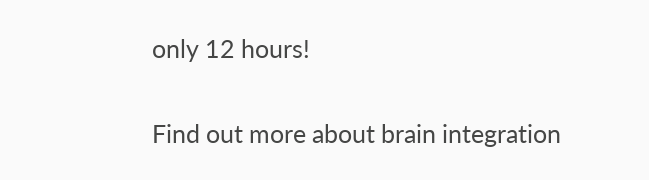only 12 hours!

Find out more about brain integration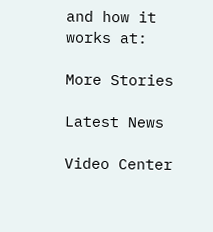and how it works at:

More Stories

Latest News

Video Center